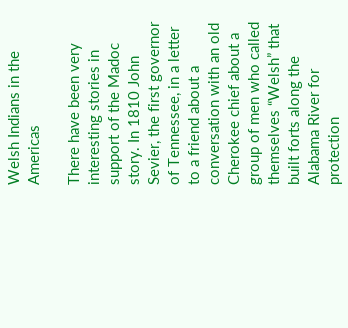Welsh Indians in the Americas

There have been very interesting stories in support of the Madoc story. In 1810 John Sevier, the first governor of Tennessee, in a letter to a friend about a conversation with an old Cherokee chief about a group of men who called themselves “Welsh” that built forts along the Alabama River for protection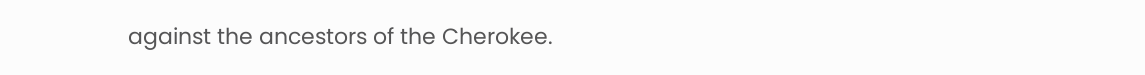against the ancestors of the Cherokee.